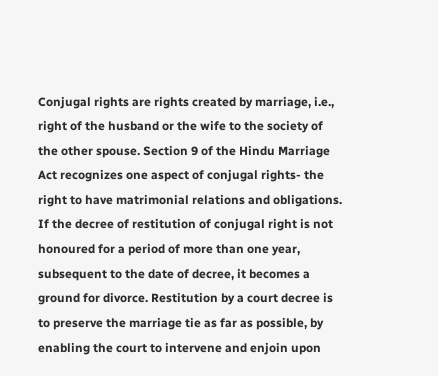Conjugal rights are rights created by marriage, i.e., right of the husband or the wife to the society of the other spouse. Section 9 of the Hindu Marriage Act recognizes one aspect of conjugal rights- the right to have matrimonial relations and obligations. If the decree of restitution of conjugal right is not honoured for a period of more than one year, subsequent to the date of decree, it becomes a ground for divorce. Restitution by a court decree is to preserve the marriage tie as far as possible, by enabling the court to intervene and enjoin upon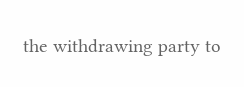the withdrawing party to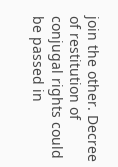join the other. Decree of restitution of conjugal rights could be passed in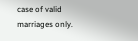case of valid marriages only.